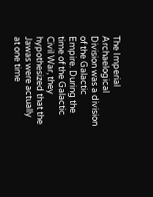The Imperial Archaelogical Division was a division of the Galactic Empire. During the time of the Galactic Civil War, they hypothesized that the Jawas were actually at one time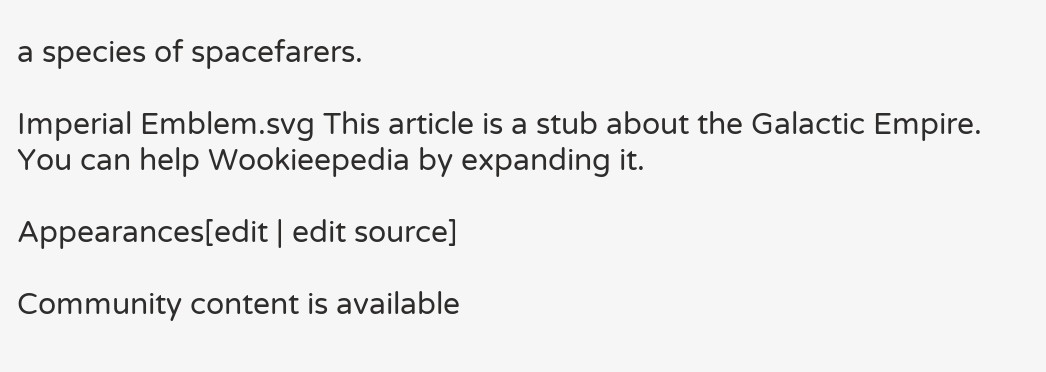a species of spacefarers.

Imperial Emblem.svg This article is a stub about the Galactic Empire. You can help Wookieepedia by expanding it.

Appearances[edit | edit source]

Community content is available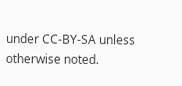under CC-BY-SA unless otherwise noted.